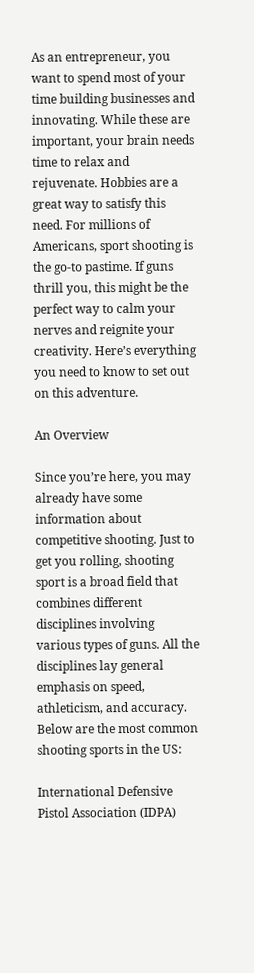As an entrepreneur, you want to spend most of your time building businesses and innovating. While these are important, your brain needs time to relax and rejuvenate. Hobbies are a great way to satisfy this need. For millions of Americans, sport shooting is the go-to pastime. If guns thrill you, this might be the perfect way to calm your nerves and reignite your creativity. Here’s everything you need to know to set out on this adventure.

An Overview

Since you’re here, you may already have some information about competitive shooting. Just to get you rolling, shooting sport is a broad field that combines different disciplines involving various types of guns. All the disciplines lay general emphasis on speed, athleticism, and accuracy. Below are the most common shooting sports in the US:

International Defensive Pistol Association (IDPA)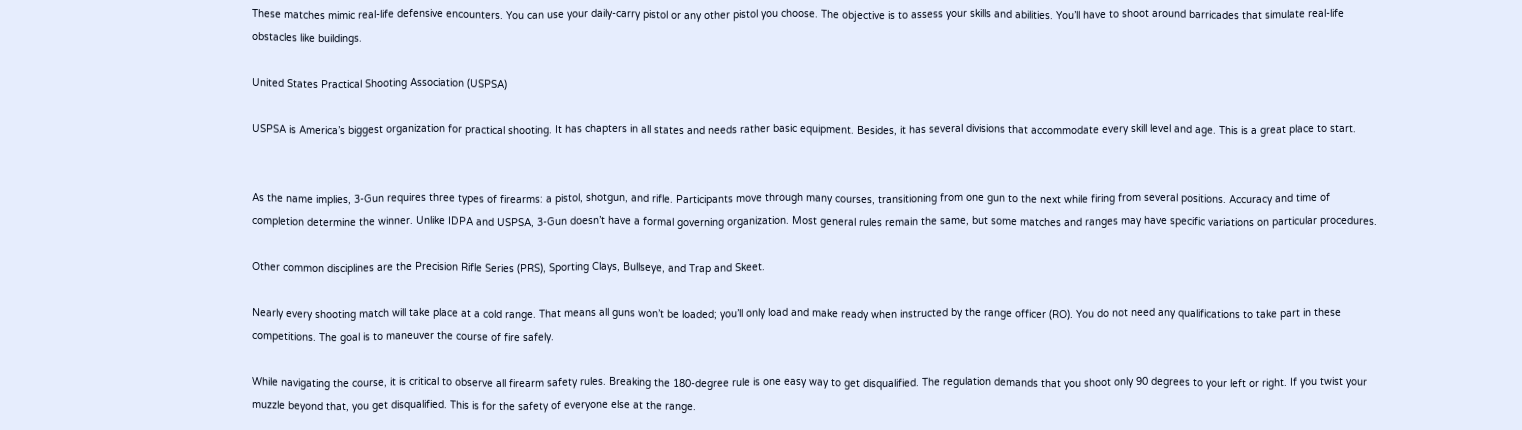These matches mimic real-life defensive encounters. You can use your daily-carry pistol or any other pistol you choose. The objective is to assess your skills and abilities. You’ll have to shoot around barricades that simulate real-life obstacles like buildings.

United States Practical Shooting Association (USPSA)

USPSA is America’s biggest organization for practical shooting. It has chapters in all states and needs rather basic equipment. Besides, it has several divisions that accommodate every skill level and age. This is a great place to start.


As the name implies, 3-Gun requires three types of firearms: a pistol, shotgun, and rifle. Participants move through many courses, transitioning from one gun to the next while firing from several positions. Accuracy and time of completion determine the winner. Unlike IDPA and USPSA, 3-Gun doesn’t have a formal governing organization. Most general rules remain the same, but some matches and ranges may have specific variations on particular procedures.

Other common disciplines are the Precision Rifle Series (PRS), Sporting Clays, Bullseye, and Trap and Skeet.

Nearly every shooting match will take place at a cold range. That means all guns won’t be loaded; you’ll only load and make ready when instructed by the range officer (RO). You do not need any qualifications to take part in these competitions. The goal is to maneuver the course of fire safely.

While navigating the course, it is critical to observe all firearm safety rules. Breaking the 180-degree rule is one easy way to get disqualified. The regulation demands that you shoot only 90 degrees to your left or right. If you twist your muzzle beyond that, you get disqualified. This is for the safety of everyone else at the range.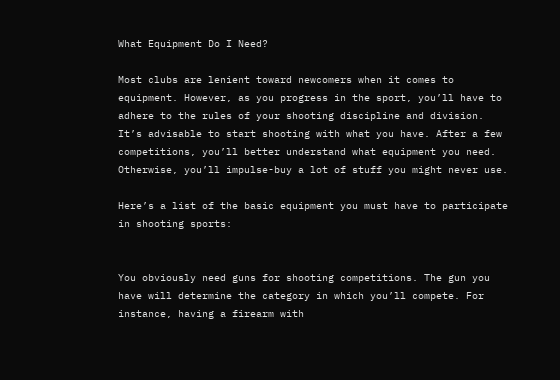What Equipment Do I Need?

Most clubs are lenient toward newcomers when it comes to equipment. However, as you progress in the sport, you’ll have to adhere to the rules of your shooting discipline and division. It’s advisable to start shooting with what you have. After a few competitions, you’ll better understand what equipment you need. Otherwise, you’ll impulse-buy a lot of stuff you might never use.

Here’s a list of the basic equipment you must have to participate in shooting sports:


You obviously need guns for shooting competitions. The gun you have will determine the category in which you’ll compete. For instance, having a firearm with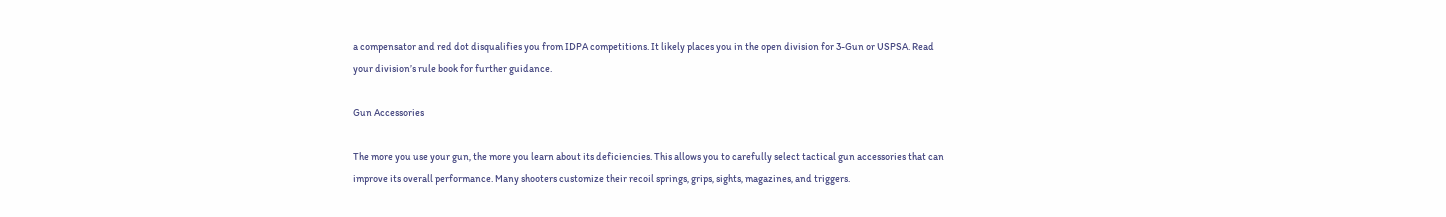a compensator and red dot disqualifies you from IDPA competitions. It likely places you in the open division for 3-Gun or USPSA. Read your division’s rule book for further guidance.

Gun Accessories

The more you use your gun, the more you learn about its deficiencies. This allows you to carefully select tactical gun accessories that can improve its overall performance. Many shooters customize their recoil springs, grips, sights, magazines, and triggers.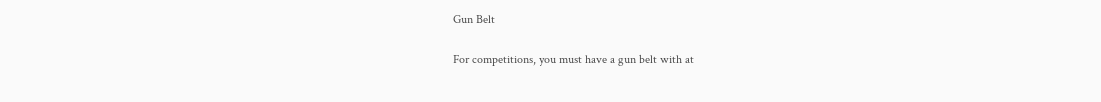Gun Belt

For competitions, you must have a gun belt with at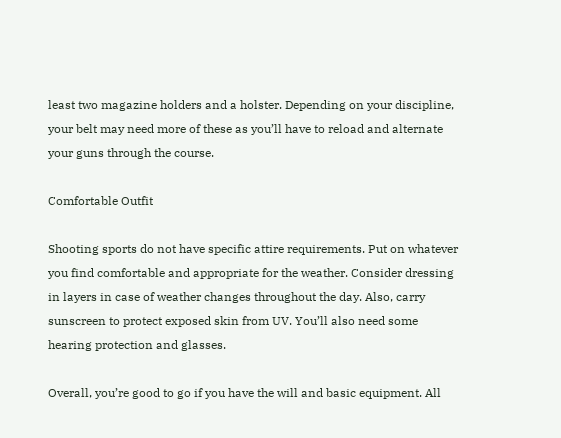least two magazine holders and a holster. Depending on your discipline, your belt may need more of these as you’ll have to reload and alternate your guns through the course.

Comfortable Outfit

Shooting sports do not have specific attire requirements. Put on whatever you find comfortable and appropriate for the weather. Consider dressing in layers in case of weather changes throughout the day. Also, carry sunscreen to protect exposed skin from UV. You’ll also need some hearing protection and glasses.

Overall, you’re good to go if you have the will and basic equipment. All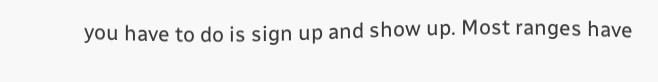you have to do is sign up and show up. Most ranges have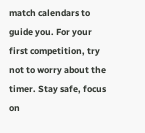match calendars to guide you. For your first competition, try not to worry about the timer. Stay safe, focus on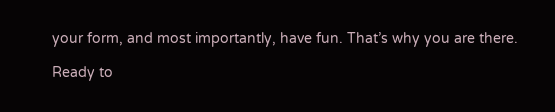your form, and most importantly, have fun. That’s why you are there.

Ready to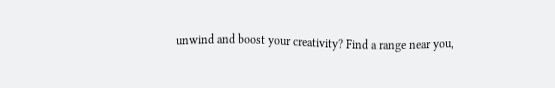unwind and boost your creativity? Find a range near you,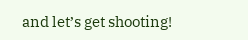and let’s get shooting!